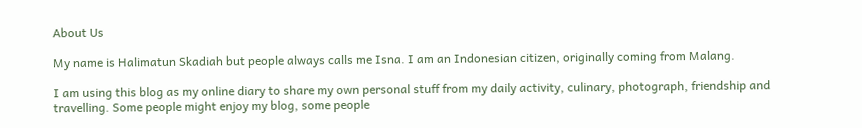About Us

My name is Halimatun Skadiah but people always calls me Isna. I am an Indonesian citizen, originally coming from Malang.

I am using this blog as my online diary to share my own personal stuff from my daily activity, culinary, photograph, friendship and travelling. Some people might enjoy my blog, some people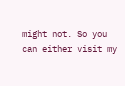might not. So you can either visit my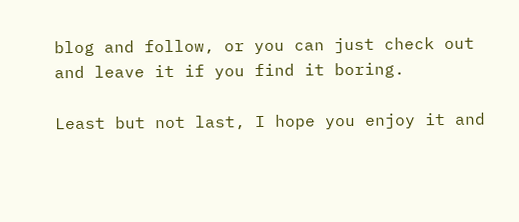blog and follow, or you can just check out and leave it if you find it boring.

Least but not last, I hope you enjoy it and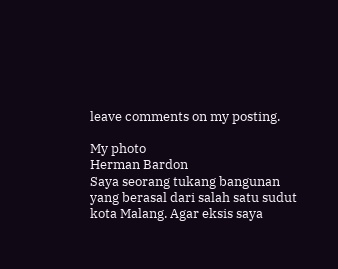leave comments on my posting.

My photo
Herman Bardon
Saya seorang tukang bangunan yang berasal dari salah satu sudut kota Malang. Agar eksis saya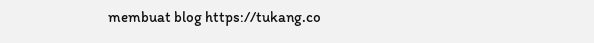membuat blog https://tukang.co